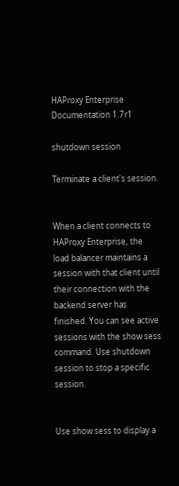HAProxy Enterprise Documentation 1.7r1

shutdown session

Terminate a client's session.


When a client connects to HAProxy Enterprise, the load balancer maintains a session with that client until their connection with the backend server has finished. You can see active sessions with the show sess command. Use shutdown session to stop a specific session.


Use show sess to display a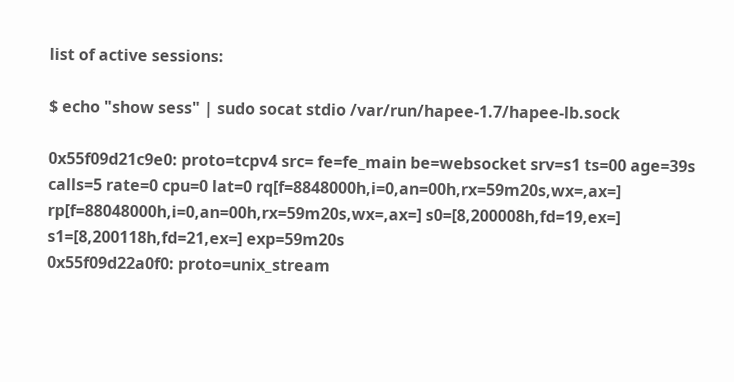list of active sessions:

$ echo "show sess" | sudo socat stdio /var/run/hapee-1.7/hapee-lb.sock

0x55f09d21c9e0: proto=tcpv4 src= fe=fe_main be=websocket srv=s1 ts=00 age=39s calls=5 rate=0 cpu=0 lat=0 rq[f=8848000h,i=0,an=00h,rx=59m20s,wx=,ax=] rp[f=88048000h,i=0,an=00h,rx=59m20s,wx=,ax=] s0=[8,200008h,fd=19,ex=] s1=[8,200118h,fd=21,ex=] exp=59m20s
0x55f09d22a0f0: proto=unix_stream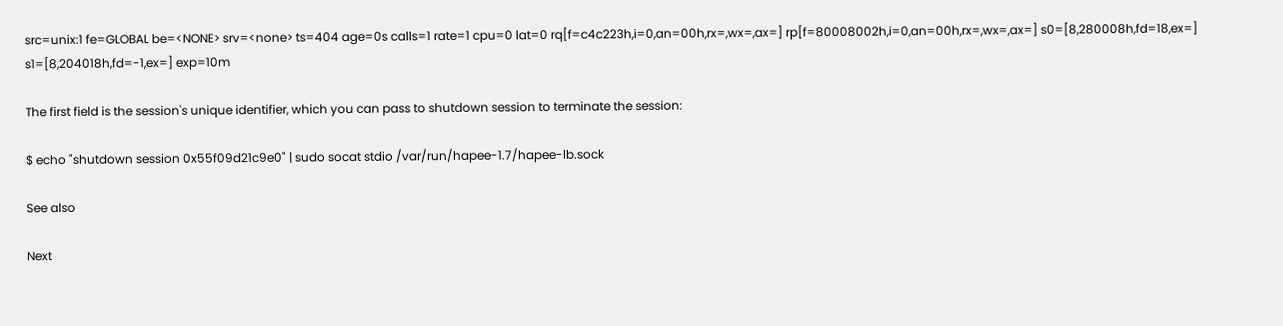src=unix:1 fe=GLOBAL be=<NONE> srv=<none> ts=404 age=0s calls=1 rate=1 cpu=0 lat=0 rq[f=c4c223h,i=0,an=00h,rx=,wx=,ax=] rp[f=80008002h,i=0,an=00h,rx=,wx=,ax=] s0=[8,280008h,fd=18,ex=] s1=[8,204018h,fd=-1,ex=] exp=10m

The first field is the session's unique identifier, which you can pass to shutdown session to terminate the session:

$ echo "shutdown session 0x55f09d21c9e0" | sudo socat stdio /var/run/hapee-1.7/hapee-lb.sock

See also

Next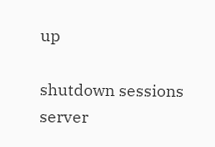up

shutdown sessions server